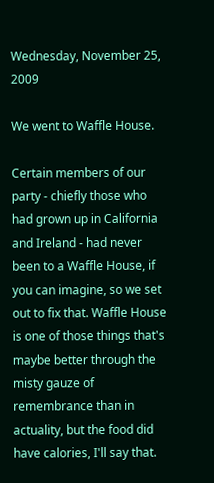Wednesday, November 25, 2009

We went to Waffle House.

Certain members of our party - chiefly those who had grown up in California and Ireland - had never been to a Waffle House, if you can imagine, so we set out to fix that. Waffle House is one of those things that's maybe better through the misty gauze of remembrance than in actuality, but the food did have calories, I'll say that.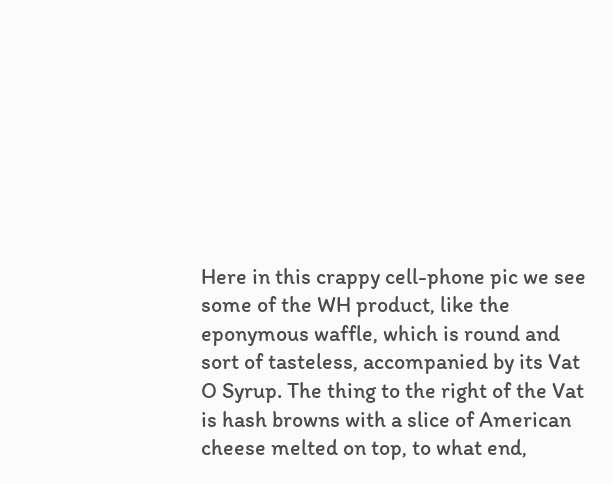Here in this crappy cell-phone pic we see some of the WH product, like the eponymous waffle, which is round and sort of tasteless, accompanied by its Vat O Syrup. The thing to the right of the Vat is hash browns with a slice of American cheese melted on top, to what end,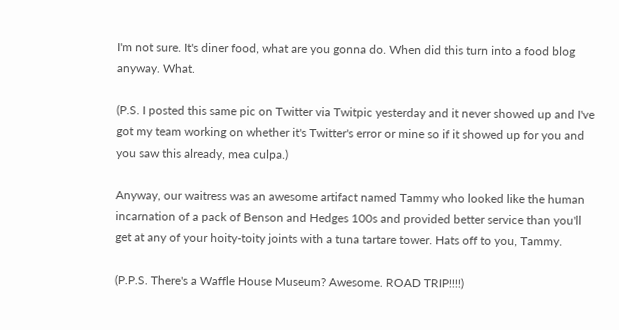I'm not sure. It's diner food, what are you gonna do. When did this turn into a food blog anyway. What.

(P.S. I posted this same pic on Twitter via Twitpic yesterday and it never showed up and I've got my team working on whether it's Twitter's error or mine so if it showed up for you and you saw this already, mea culpa.)

Anyway, our waitress was an awesome artifact named Tammy who looked like the human incarnation of a pack of Benson and Hedges 100s and provided better service than you'll get at any of your hoity-toity joints with a tuna tartare tower. Hats off to you, Tammy.

(P.P.S. There's a Waffle House Museum? Awesome. ROAD TRIP!!!!)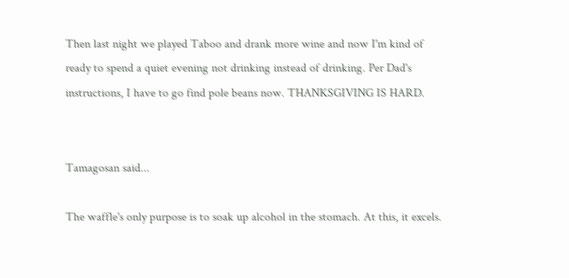Then last night we played Taboo and drank more wine and now I'm kind of ready to spend a quiet evening not drinking instead of drinking. Per Dad's instructions, I have to go find pole beans now. THANKSGIVING IS HARD.


Tamagosan said...

The waffle's only purpose is to soak up alcohol in the stomach. At this, it excels.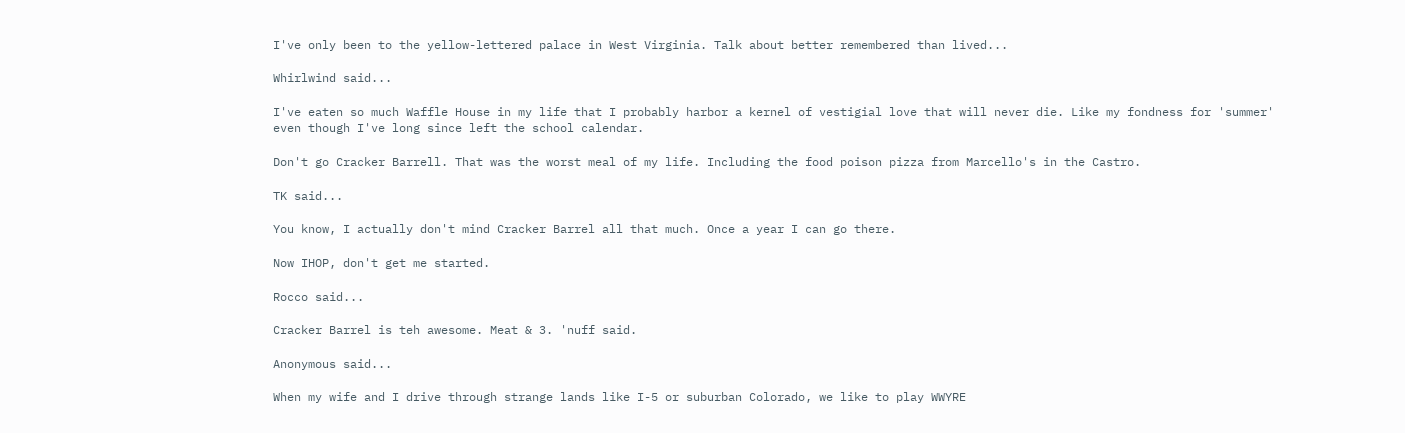I've only been to the yellow-lettered palace in West Virginia. Talk about better remembered than lived...

Whirlwind said...

I've eaten so much Waffle House in my life that I probably harbor a kernel of vestigial love that will never die. Like my fondness for 'summer' even though I've long since left the school calendar.

Don't go Cracker Barrell. That was the worst meal of my life. Including the food poison pizza from Marcello's in the Castro.

TK said...

You know, I actually don't mind Cracker Barrel all that much. Once a year I can go there.

Now IHOP, don't get me started.

Rocco said...

Cracker Barrel is teh awesome. Meat & 3. 'nuff said.

Anonymous said...

When my wife and I drive through strange lands like I-5 or suburban Colorado, we like to play WWYRE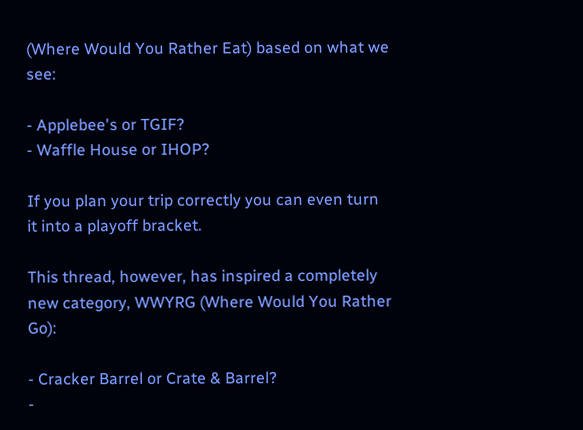(Where Would You Rather Eat) based on what we see:

- Applebee's or TGIF?
- Waffle House or IHOP?

If you plan your trip correctly you can even turn it into a playoff bracket.

This thread, however, has inspired a completely new category, WWYRG (Where Would You Rather Go):

- Cracker Barrel or Crate & Barrel?
-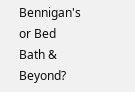Bennigan's or Bed Bath & Beyond?